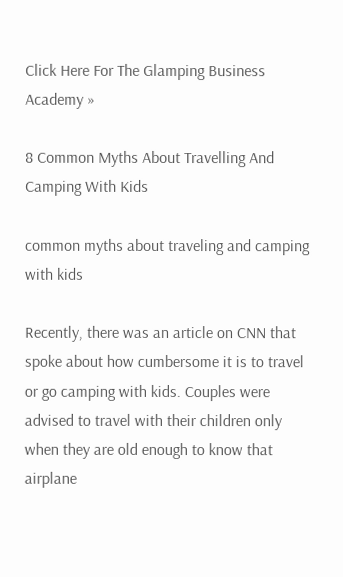Click Here For The Glamping Business Academy »

8 Common Myths About Travelling And Camping With Kids

common myths about traveling and camping with kids

Recently, there was an article on CNN that spoke about how cumbersome it is to travel or go camping with kids. Couples were advised to travel with their children only when they are old enough to know that airplane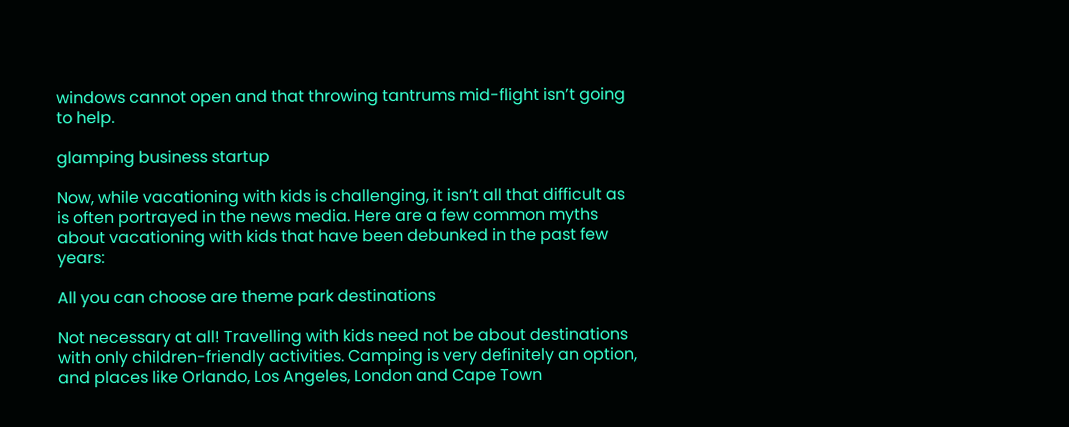windows cannot open and that throwing tantrums mid-flight isn’t going to help.

glamping business startup

Now, while vacationing with kids is challenging, it isn’t all that difficult as is often portrayed in the news media. Here are a few common myths about vacationing with kids that have been debunked in the past few years:

All you can choose are theme park destinations

Not necessary at all! Travelling with kids need not be about destinations with only children-friendly activities. Camping is very definitely an option, and places like Orlando, Los Angeles, London and Cape Town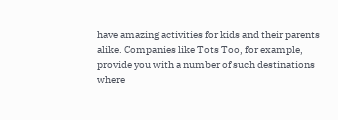have amazing activities for kids and their parents alike. Companies like Tots Too, for example, provide you with a number of such destinations where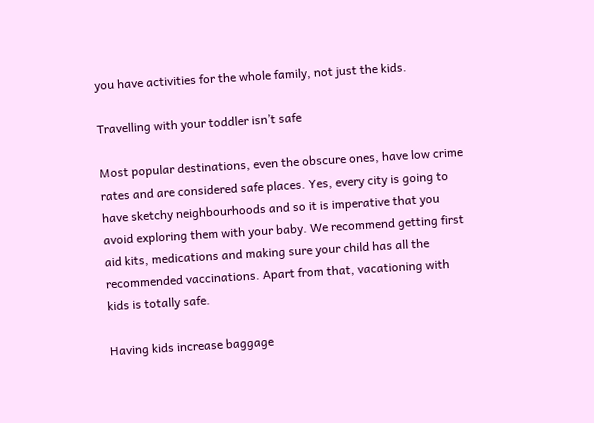you have activities for the whole family, not just the kids.

Travelling with your toddler isn’t safe

Most popular destinations, even the obscure ones, have low crime rates and are considered safe places. Yes, every city is going to have sketchy neighbourhoods and so it is imperative that you avoid exploring them with your baby. We recommend getting first aid kits, medications and making sure your child has all the recommended vaccinations. Apart from that, vacationing with kids is totally safe.

Having kids increase baggage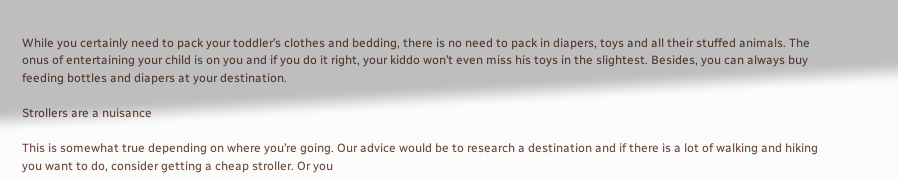While you certainly need to pack your toddler’s clothes and bedding, there is no need to pack in diapers, toys and all their stuffed animals. The onus of entertaining your child is on you and if you do it right, your kiddo won’t even miss his toys in the slightest. Besides, you can always buy feeding bottles and diapers at your destination.

Strollers are a nuisance

This is somewhat true depending on where you’re going. Our advice would be to research a destination and if there is a lot of walking and hiking you want to do, consider getting a cheap stroller. Or you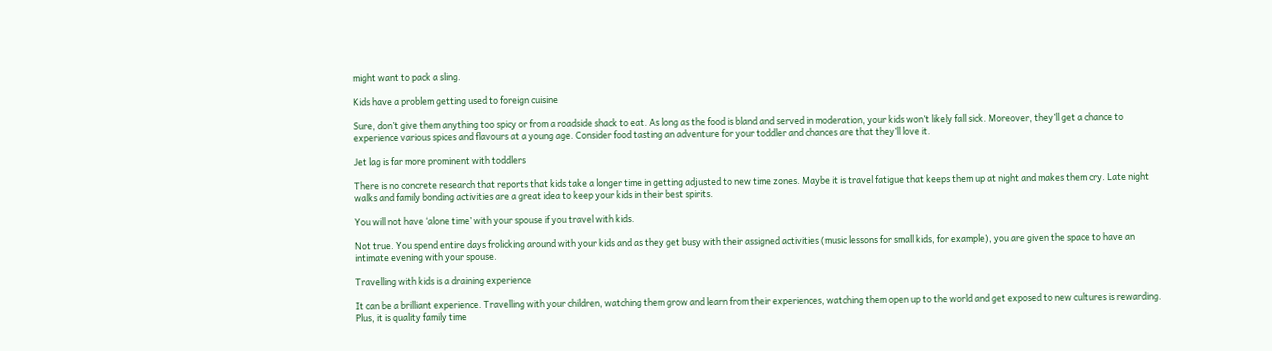might want to pack a sling.

Kids have a problem getting used to foreign cuisine

Sure, don’t give them anything too spicy or from a roadside shack to eat. As long as the food is bland and served in moderation, your kids won’t likely fall sick. Moreover, they’ll get a chance to experience various spices and flavours at a young age. Consider food tasting an adventure for your toddler and chances are that they’ll love it.

Jet lag is far more prominent with toddlers

There is no concrete research that reports that kids take a longer time in getting adjusted to new time zones. Maybe it is travel fatigue that keeps them up at night and makes them cry. Late night walks and family bonding activities are a great idea to keep your kids in their best spirits.

You will not have ‘alone time’ with your spouse if you travel with kids.

Not true. You spend entire days frolicking around with your kids and as they get busy with their assigned activities (music lessons for small kids, for example), you are given the space to have an intimate evening with your spouse.

Travelling with kids is a draining experience

It can be a brilliant experience. Travelling with your children, watching them grow and learn from their experiences, watching them open up to the world and get exposed to new cultures is rewarding. Plus, it is quality family time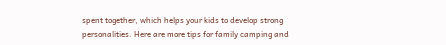spent together, which helps your kids to develop strong personalities. Here are more tips for family camping and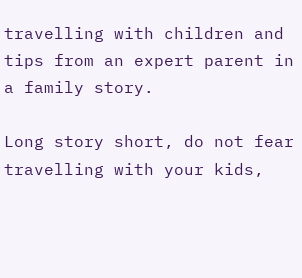travelling with children and tips from an expert parent in a family story.

Long story short, do not fear travelling with your kids,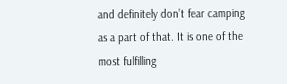and definitely don’t fear camping as a part of that. It is one of the most fulfilling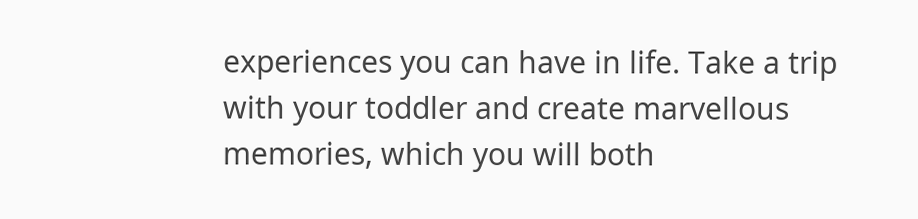experiences you can have in life. Take a trip with your toddler and create marvellous memories, which you will both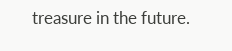treasure in the future.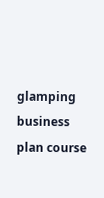glamping business plan course